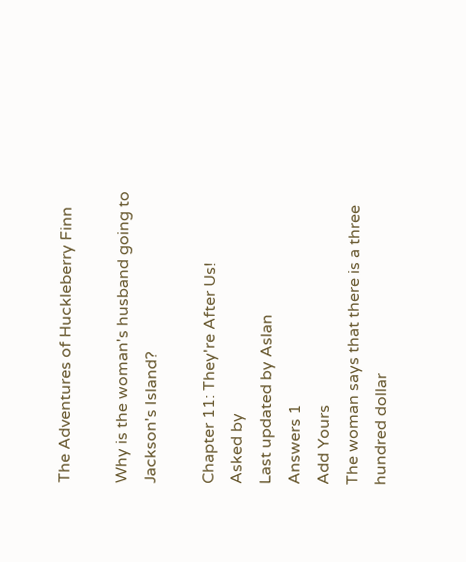The Adventures of Huckleberry Finn

Why is the woman's husband going to Jackson's Island?

Chapter 11: They're After Us!
Asked by
Last updated by Aslan
Answers 1
Add Yours
The woman says that there is a three hundred dollar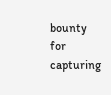bounty for capturing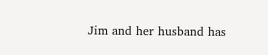Jim and her husband has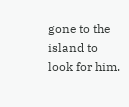gone to the island to look for him.